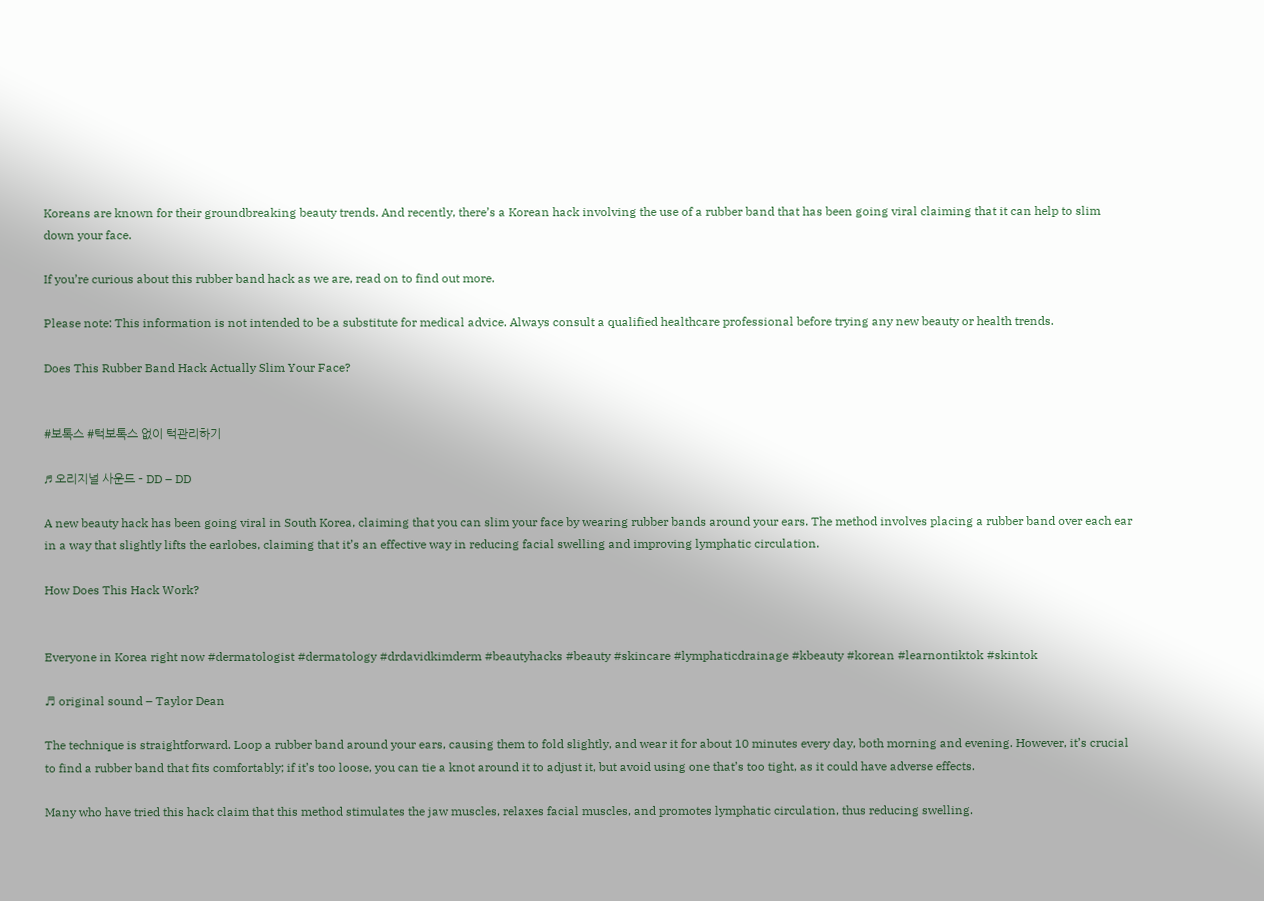Koreans are known for their groundbreaking beauty trends. And recently, there’s a Korean hack involving the use of a rubber band that has been going viral claiming that it can help to slim down your face.

If you’re curious about this rubber band hack as we are, read on to find out more.

Please note: This information is not intended to be a substitute for medical advice. Always consult a qualified healthcare professional before trying any new beauty or health trends.

Does This Rubber Band Hack Actually Slim Your Face?


#보톡스 #턱보톡스 없이 턱관리하기

♬ 오리지널 사운드 – DD – DD

A new beauty hack has been going viral in South Korea, claiming that you can slim your face by wearing rubber bands around your ears. The method involves placing a rubber band over each ear in a way that slightly lifts the earlobes, claiming that it’s an effective way in reducing facial swelling and improving lymphatic circulation.

How Does This Hack Work?


Everyone in Korea right now #dermatologist #dermatology #drdavidkimderm #beautyhacks #beauty #skincare #lymphaticdrainage #kbeauty #korean #learnontiktok #skintok

♬ original sound – Taylor Dean

The technique is straightforward. Loop a rubber band around your ears, causing them to fold slightly, and wear it for about 10 minutes every day, both morning and evening. However, it’s crucial to find a rubber band that fits comfortably; if it’s too loose, you can tie a knot around it to adjust it, but avoid using one that’s too tight, as it could have adverse effects.

Many who have tried this hack claim that this method stimulates the jaw muscles, relaxes facial muscles, and promotes lymphatic circulation, thus reducing swelling.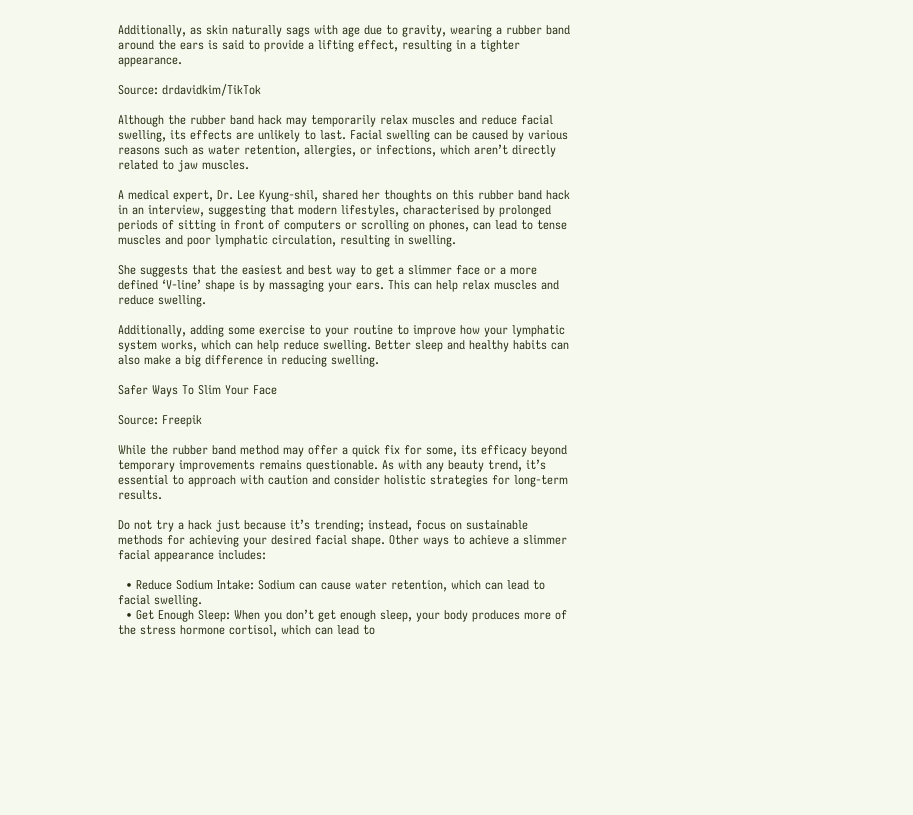Additionally, as skin naturally sags with age due to gravity, wearing a rubber band around the ears is said to provide a lifting effect, resulting in a tighter appearance.

Source: drdavidkim/TikTok

Although the rubber band hack may temporarily relax muscles and reduce facial swelling, its effects are unlikely to last. Facial swelling can be caused by various reasons such as water retention, allergies, or infections, which aren’t directly related to jaw muscles.

A medical expert, Dr. Lee Kyung-shil, shared her thoughts on this rubber band hack in an interview, suggesting that modern lifestyles, characterised by prolonged periods of sitting in front of computers or scrolling on phones, can lead to tense muscles and poor lymphatic circulation, resulting in swelling.

She suggests that the easiest and best way to get a slimmer face or a more defined ‘V-line’ shape is by massaging your ears. This can help relax muscles and reduce swelling.

Additionally, adding some exercise to your routine to improve how your lymphatic system works, which can help reduce swelling. Better sleep and healthy habits can also make a big difference in reducing swelling.

Safer Ways To Slim Your Face

Source: Freepik

While the rubber band method may offer a quick fix for some, its efficacy beyond temporary improvements remains questionable. As with any beauty trend, it’s essential to approach with caution and consider holistic strategies for long-term results.

Do not try a hack just because it’s trending; instead, focus on sustainable methods for achieving your desired facial shape. Other ways to achieve a slimmer facial appearance includes:

  • Reduce Sodium Intake: Sodium can cause water retention, which can lead to facial swelling.
  • Get Enough Sleep: When you don’t get enough sleep, your body produces more of the stress hormone cortisol, which can lead to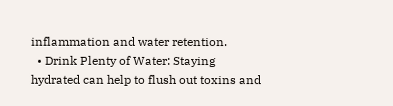inflammation and water retention.
  • Drink Plenty of Water: Staying hydrated can help to flush out toxins and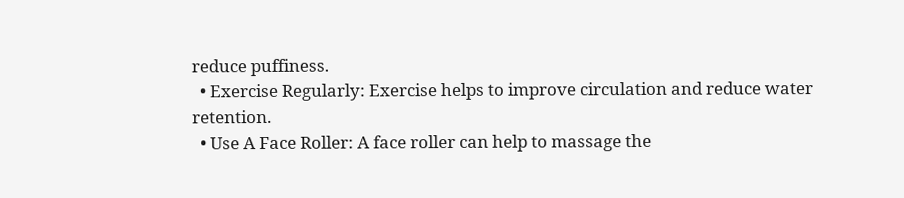reduce puffiness.
  • Exercise Regularly: Exercise helps to improve circulation and reduce water retention.
  • Use A Face Roller: A face roller can help to massage the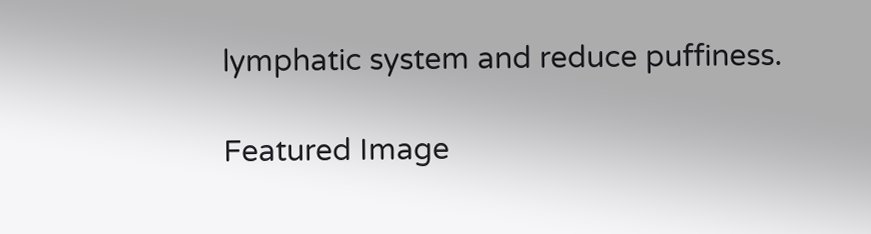lymphatic system and reduce puffiness.

Featured Image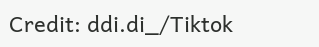Credit: ddi.di_/Tiktok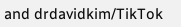and drdavidkim/TikTok